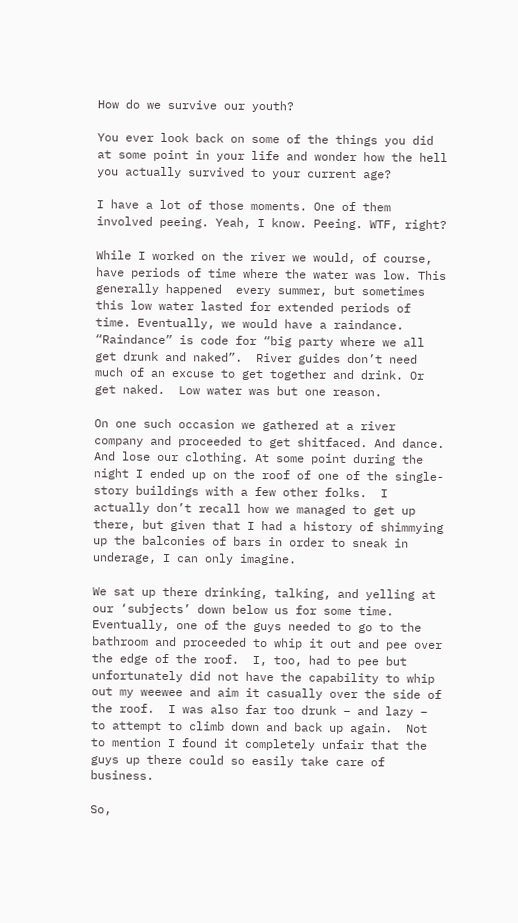How do we survive our youth?

You ever look back on some of the things you did at some point in your life and wonder how the hell you actually survived to your current age?

I have a lot of those moments. One of them involved peeing. Yeah, I know. Peeing. WTF, right?

While I worked on the river we would, of course, have periods of time where the water was low. This generally happened  every summer, but sometimes this low water lasted for extended periods of time. Eventually, we would have a raindance.  “Raindance” is code for “big party where we all get drunk and naked”.  River guides don’t need much of an excuse to get together and drink. Or get naked.  Low water was but one reason.

On one such occasion we gathered at a river company and proceeded to get shitfaced. And dance. And lose our clothing. At some point during the night I ended up on the roof of one of the single-story buildings with a few other folks.  I actually don’t recall how we managed to get up there, but given that I had a history of shimmying up the balconies of bars in order to sneak in underage, I can only imagine.

We sat up there drinking, talking, and yelling at our ‘subjects’ down below us for some time. Eventually, one of the guys needed to go to the bathroom and proceeded to whip it out and pee over the edge of the roof.  I, too, had to pee but unfortunately did not have the capability to whip out my weewee and aim it casually over the side of the roof.  I was also far too drunk – and lazy – to attempt to climb down and back up again.  Not to mention I found it completely unfair that the guys up there could so easily take care of business.

So,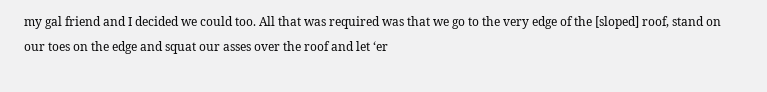my gal friend and I decided we could too. All that was required was that we go to the very edge of the [sloped] roof, stand on our toes on the edge and squat our asses over the roof and let ‘er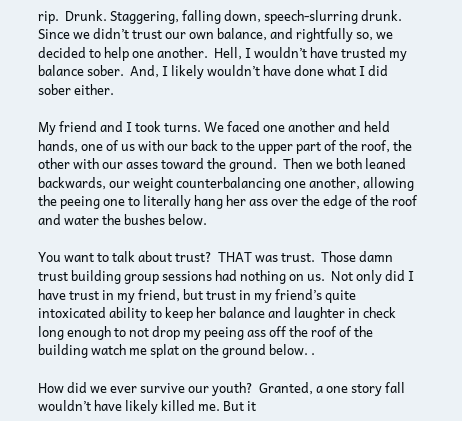rip.  Drunk. Staggering, falling down, speech-slurring drunk. Since we didn’t trust our own balance, and rightfully so, we decided to help one another.  Hell, I wouldn’t have trusted my balance sober.  And, I likely wouldn’t have done what I did sober either.

My friend and I took turns. We faced one another and held hands, one of us with our back to the upper part of the roof, the other with our asses toward the ground.  Then we both leaned backwards, our weight counterbalancing one another, allowing the peeing one to literally hang her ass over the edge of the roof and water the bushes below.

You want to talk about trust?  THAT was trust.  Those damn trust building group sessions had nothing on us.  Not only did I have trust in my friend, but trust in my friend’s quite intoxicated ability to keep her balance and laughter in check long enough to not drop my peeing ass off the roof of the building watch me splat on the ground below. .

How did we ever survive our youth?  Granted, a one story fall wouldn’t have likely killed me. But it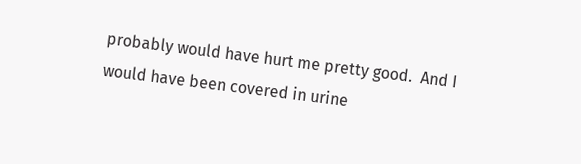probably would have hurt me pretty good.  And I would have been covered in urine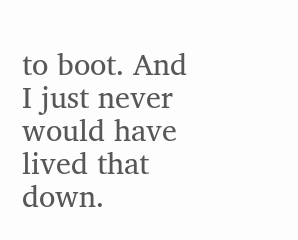to boot. And I just never would have lived that down.